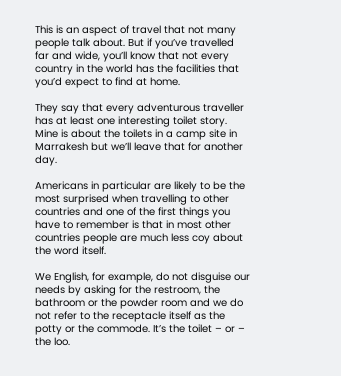This is an aspect of travel that not many people talk about. But if you’ve travelled far and wide, you’ll know that not every country in the world has the facilities that you’d expect to find at home.

They say that every adventurous traveller has at least one interesting toilet story. Mine is about the toilets in a camp site in Marrakesh but we’ll leave that for another day.

Americans in particular are likely to be the most surprised when travelling to other countries and one of the first things you have to remember is that in most other countries people are much less coy about the word itself.

We English, for example, do not disguise our needs by asking for the restroom, the bathroom or the powder room and we do not refer to the receptacle itself as the potty or the commode. It’s the toilet – or – the loo.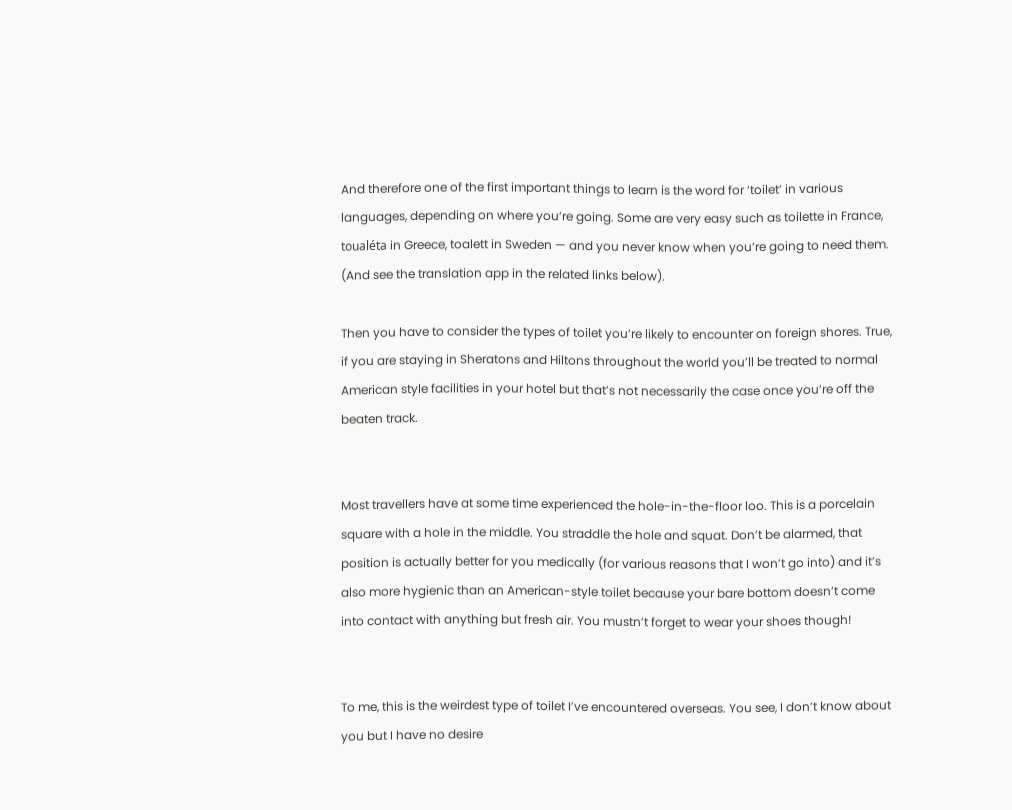And therefore one of the first important things to learn is the word for ‘toilet’ in various languages, depending on where you’re going. Some are very easy such as toilette in France, toualéta in Greece, toalett in Sweden — and you never know when you’re going to need them. (And see the translation app in the related links below).

Then you have to consider the types of toilet you’re likely to encounter on foreign shores. True, if you are staying in Sheratons and Hiltons throughout the world you’ll be treated to normal American style facilities in your hotel but that’s not necessarily the case once you’re off the beaten track.


Most travellers have at some time experienced the hole-in-the-floor loo. This is a porcelain square with a hole in the middle. You straddle the hole and squat. Don’t be alarmed, that position is actually better for you medically (for various reasons that I won’t go into) and it’s also more hygienic than an American-style toilet because your bare bottom doesn’t come into contact with anything but fresh air. You mustn’t forget to wear your shoes though!


To me, this is the weirdest type of toilet I’ve encountered overseas. You see, I don’t know about you but I have no desire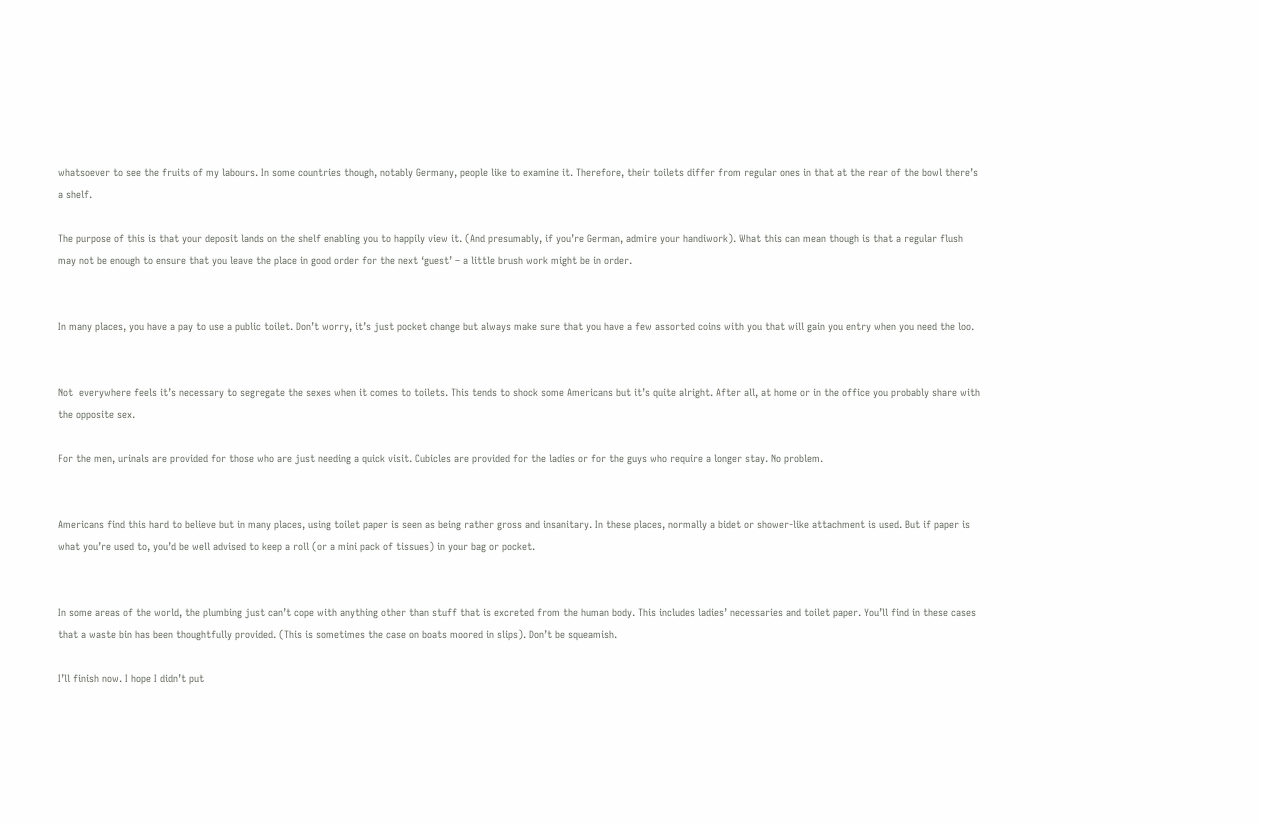whatsoever to see the fruits of my labours. In some countries though, notably Germany, people like to examine it. Therefore, their toilets differ from regular ones in that at the rear of the bowl there’s a shelf.

The purpose of this is that your deposit lands on the shelf enabling you to happily view it. (And presumably, if you’re German, admire your handiwork). What this can mean though is that a regular flush may not be enough to ensure that you leave the place in good order for the next ‘guest’ – a little brush work might be in order.


In many places, you have a pay to use a public toilet. Don’t worry, it’s just pocket change but always make sure that you have a few assorted coins with you that will gain you entry when you need the loo.


Not  everywhere feels it’s necessary to segregate the sexes when it comes to toilets. This tends to shock some Americans but it’s quite alright. After all, at home or in the office you probably share with the opposite sex.

For the men, urinals are provided for those who are just needing a quick visit. Cubicles are provided for the ladies or for the guys who require a longer stay. No problem.


Americans find this hard to believe but in many places, using toilet paper is seen as being rather gross and insanitary. In these places, normally a bidet or shower-like attachment is used. But if paper is what you’re used to, you’d be well advised to keep a roll (or a mini pack of tissues) in your bag or pocket.


In some areas of the world, the plumbing just can’t cope with anything other than stuff that is excreted from the human body. This includes ladies’ necessaries and toilet paper. You’ll find in these cases that a waste bin has been thoughtfully provided. (This is sometimes the case on boats moored in slips). Don’t be squeamish.

I’ll finish now. I hope I didn’t put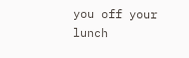you off your lunch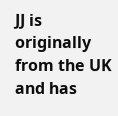JJ is originally from the UK and has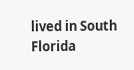lived in South Florida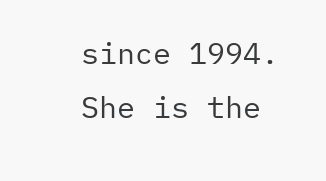since 1994. She is the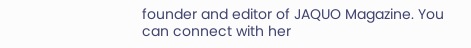founder and editor of JAQUO Magazine. You can connect with her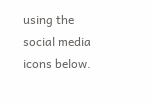using the social media icons below.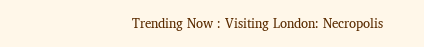Trending Now : Visiting London: Necropolis